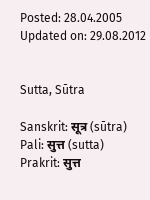Posted: 28.04.2005
Updated on: 29.08.2012


Sutta, Sūtra

Sanskrit: सूत्र (sūtra)
Pali: सुत्त (sutta)
Prakrit: सुत्त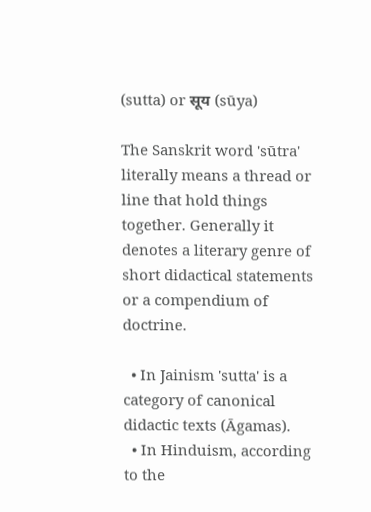(sutta) or सूय (sūya)

The Sanskrit word 'sūtra' literally means a thread or line that hold things together. Generally it denotes a literary genre of short didactical statements or a compendium of doctrine.

  • In Jainism 'sutta' is a category of canonical didactic texts (Āgamas).
  • In Hinduism, according to the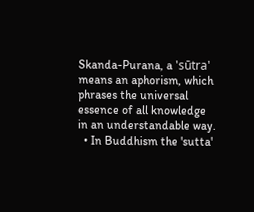Skanda-Purana, a 'sūtra' means an aphorism, which phrases the universal essence of all knowledge in an understandable way.
  • In Buddhism the 'sutta'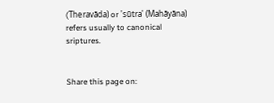(Theravāda) or 'sūtra' (Mahāyāna) refers usually to canonical sriptures.


Share this page on: